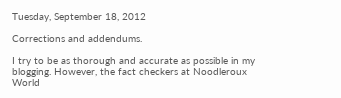Tuesday, September 18, 2012

Corrections and addendums.

I try to be as thorough and accurate as possible in my blogging. However, the fact checkers at Noodleroux World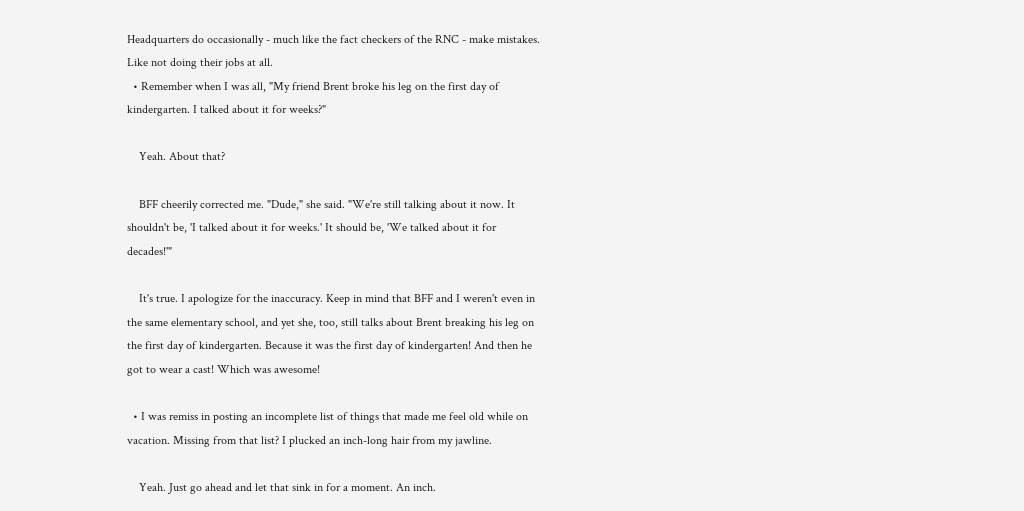Headquarters do occasionally - much like the fact checkers of the RNC - make mistakes. Like not doing their jobs at all.
  • Remember when I was all, "My friend Brent broke his leg on the first day of kindergarten. I talked about it for weeks?"

    Yeah. About that?

    BFF cheerily corrected me. "Dude," she said. "We're still talking about it now. It shouldn't be, 'I talked about it for weeks.' It should be, 'We talked about it for decades!'"

    It's true. I apologize for the inaccuracy. Keep in mind that BFF and I weren't even in the same elementary school, and yet she, too, still talks about Brent breaking his leg on the first day of kindergarten. Because it was the first day of kindergarten! And then he got to wear a cast! Which was awesome!

  • I was remiss in posting an incomplete list of things that made me feel old while on vacation. Missing from that list? I plucked an inch-long hair from my jawline.

    Yeah. Just go ahead and let that sink in for a moment. An inch.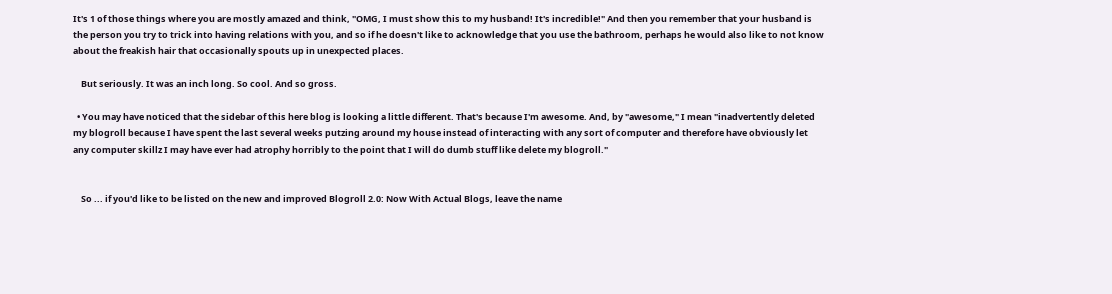It's 1 of those things where you are mostly amazed and think, "OMG, I must show this to my husband! It's incredible!" And then you remember that your husband is the person you try to trick into having relations with you, and so if he doesn't like to acknowledge that you use the bathroom, perhaps he would also like to not know about the freakish hair that occasionally spouts up in unexpected places.

    But seriously. It was an inch long. So cool. And so gross.

  • You may have noticed that the sidebar of this here blog is looking a little different. That's because I'm awesome. And, by "awesome," I mean "inadvertently deleted my blogroll because I have spent the last several weeks putzing around my house instead of interacting with any sort of computer and therefore have obviously let any computer skillz I may have ever had atrophy horribly to the point that I will do dumb stuff like delete my blogroll."


    So ... if you'd like to be listed on the new and improved Blogroll 2.0: Now With Actual Blogs, leave the name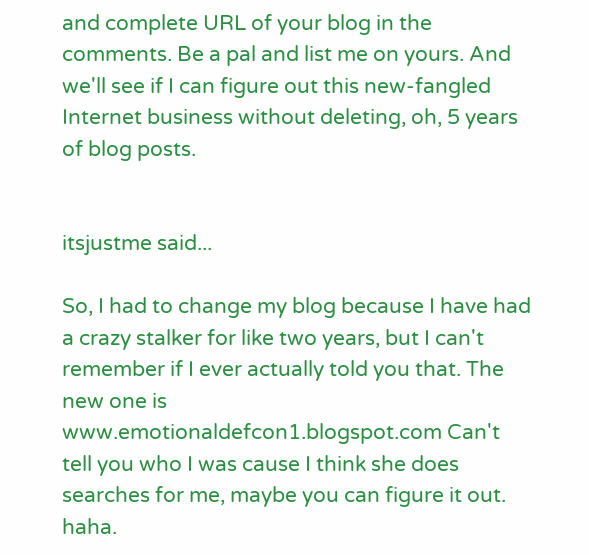and complete URL of your blog in the comments. Be a pal and list me on yours. And we'll see if I can figure out this new-fangled Internet business without deleting, oh, 5 years of blog posts.


itsjustme said...

So, I had to change my blog because I have had a crazy stalker for like two years, but I can't remember if I ever actually told you that. The new one is www.emotionaldefcon1.blogspot.com Can't tell you who I was cause I think she does searches for me, maybe you can figure it out. haha.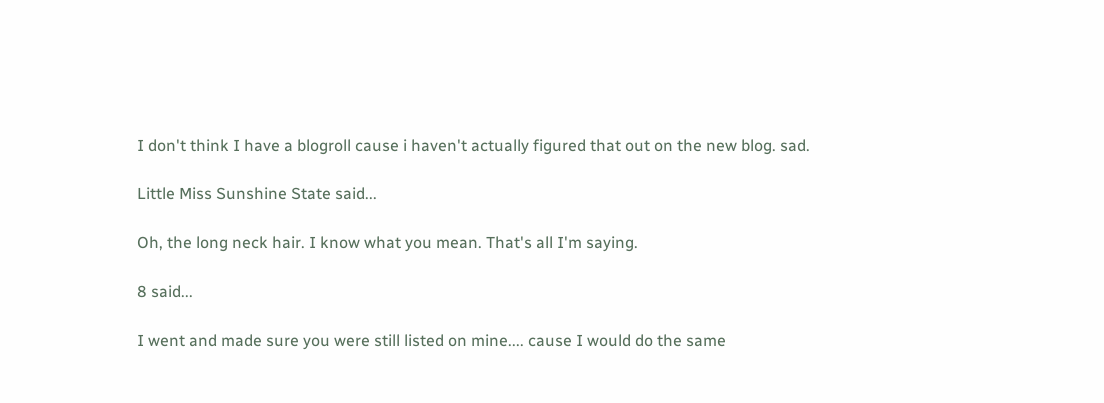I don't think I have a blogroll cause i haven't actually figured that out on the new blog. sad.

Little Miss Sunshine State said...

Oh, the long neck hair. I know what you mean. That's all I'm saying.

8 said...

I went and made sure you were still listed on mine.... cause I would do the same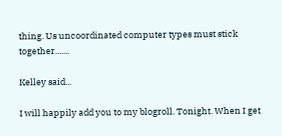thing. Us uncoordinated computer types must stick together.......

Kelley said...

I will happily add you to my blogroll. Tonight. When I get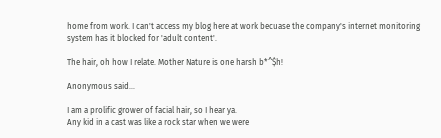home from work. I can't access my blog here at work becuase the company's internet monitoring system has it blocked for 'adult content'.

The hair, oh how I relate. Mother Nature is one harsh b*^$h!

Anonymous said...

I am a prolific grower of facial hair, so I hear ya.
Any kid in a cast was like a rock star when we were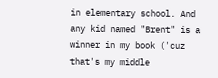in elementary school. And any kid named "Brent" is a winner in my book ('cuz that's my middle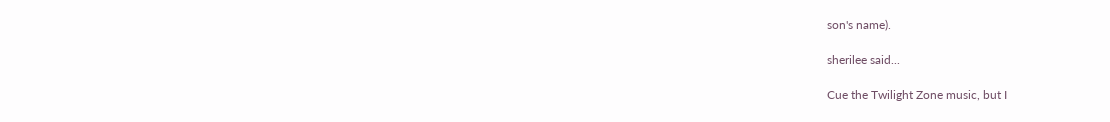son's name).

sherilee said...

Cue the Twilight Zone music, but I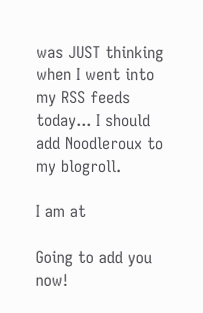was JUST thinking when I went into my RSS feeds today... I should add Noodleroux to my blogroll.

I am at

Going to add you now!